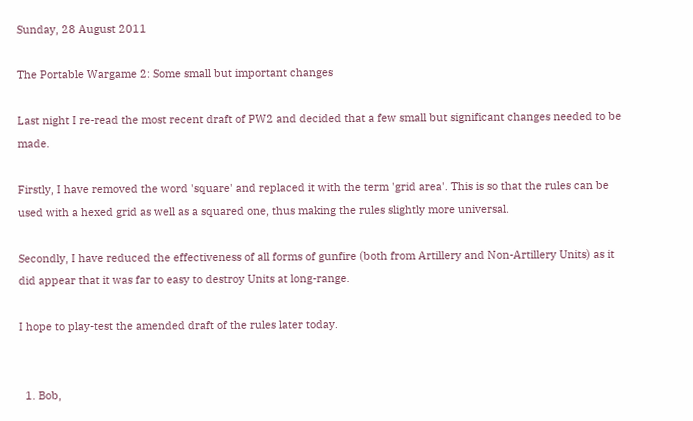Sunday, 28 August 2011

The Portable Wargame 2: Some small but important changes

Last night I re-read the most recent draft of PW2 and decided that a few small but significant changes needed to be made.

Firstly, I have removed the word 'square' and replaced it with the term 'grid area'. This is so that the rules can be used with a hexed grid as well as a squared one, thus making the rules slightly more universal.

Secondly, I have reduced the effectiveness of all forms of gunfire (both from Artillery and Non-Artillery Units) as it did appear that it was far to easy to destroy Units at long-range.

I hope to play-test the amended draft of the rules later today.


  1. Bob,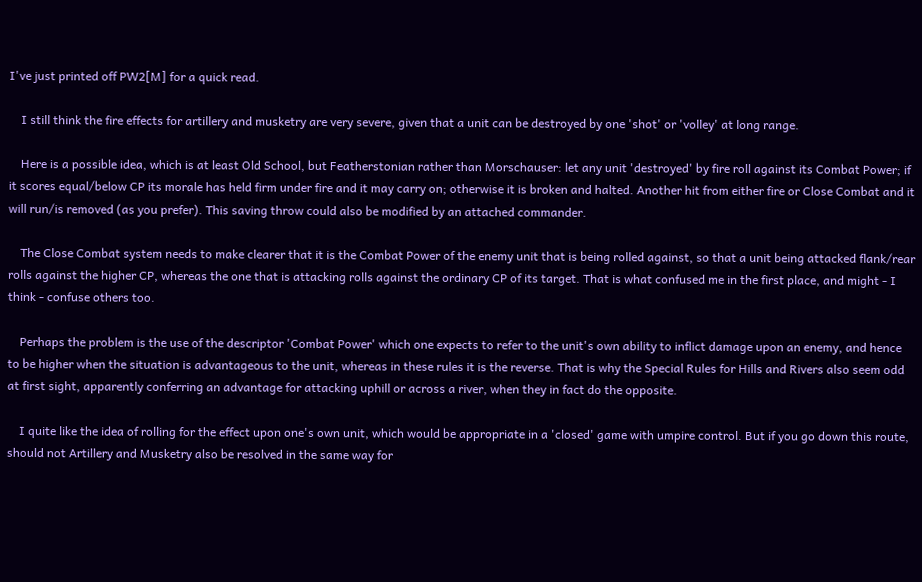I've just printed off PW2[M] for a quick read.

    I still think the fire effects for artillery and musketry are very severe, given that a unit can be destroyed by one 'shot' or 'volley' at long range.

    Here is a possible idea, which is at least Old School, but Featherstonian rather than Morschauser: let any unit 'destroyed' by fire roll against its Combat Power; if it scores equal/below CP its morale has held firm under fire and it may carry on; otherwise it is broken and halted. Another hit from either fire or Close Combat and it will run/is removed (as you prefer). This saving throw could also be modified by an attached commander.

    The Close Combat system needs to make clearer that it is the Combat Power of the enemy unit that is being rolled against, so that a unit being attacked flank/rear rolls against the higher CP, whereas the one that is attacking rolls against the ordinary CP of its target. That is what confused me in the first place, and might - I think - confuse others too.

    Perhaps the problem is the use of the descriptor 'Combat Power' which one expects to refer to the unit's own ability to inflict damage upon an enemy, and hence to be higher when the situation is advantageous to the unit, whereas in these rules it is the reverse. That is why the Special Rules for Hills and Rivers also seem odd at first sight, apparently conferring an advantage for attacking uphill or across a river, when they in fact do the opposite.

    I quite like the idea of rolling for the effect upon one's own unit, which would be appropriate in a 'closed' game with umpire control. But if you go down this route, should not Artillery and Musketry also be resolved in the same way for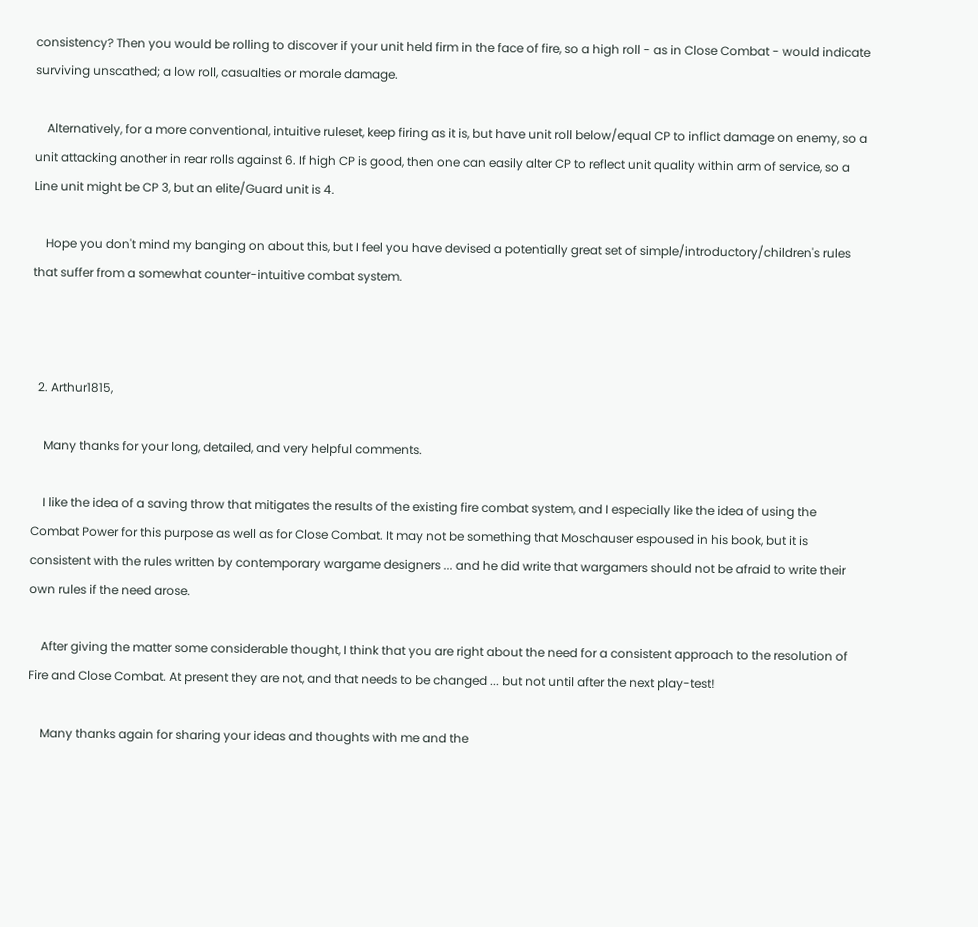consistency? Then you would be rolling to discover if your unit held firm in the face of fire, so a high roll - as in Close Combat - would indicate surviving unscathed; a low roll, casualties or morale damage.

    Alternatively, for a more conventional, intuitive ruleset, keep firing as it is, but have unit roll below/equal CP to inflict damage on enemy, so a unit attacking another in rear rolls against 6. If high CP is good, then one can easily alter CP to reflect unit quality within arm of service, so a Line unit might be CP 3, but an elite/Guard unit is 4.

    Hope you don't mind my banging on about this, but I feel you have devised a potentially great set of simple/introductory/children's rules that suffer from a somewhat counter-intuitive combat system.



  2. Arthur1815,

    Many thanks for your long, detailed, and very helpful comments.

    I like the idea of a saving throw that mitigates the results of the existing fire combat system, and I especially like the idea of using the Combat Power for this purpose as well as for Close Combat. It may not be something that Moschauser espoused in his book, but it is consistent with the rules written by contemporary wargame designers ... and he did write that wargamers should not be afraid to write their own rules if the need arose.

    After giving the matter some considerable thought, I think that you are right about the need for a consistent approach to the resolution of Fire and Close Combat. At present they are not, and that needs to be changed ... but not until after the next play-test!

    Many thanks again for sharing your ideas and thoughts with me and the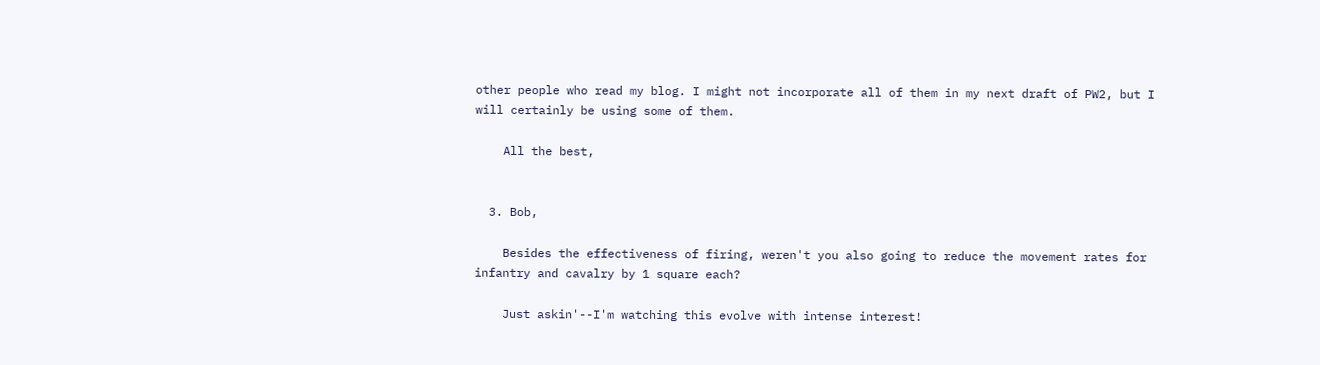other people who read my blog. I might not incorporate all of them in my next draft of PW2, but I will certainly be using some of them.

    All the best,


  3. Bob,

    Besides the effectiveness of firing, weren't you also going to reduce the movement rates for infantry and cavalry by 1 square each?

    Just askin'--I'm watching this evolve with intense interest!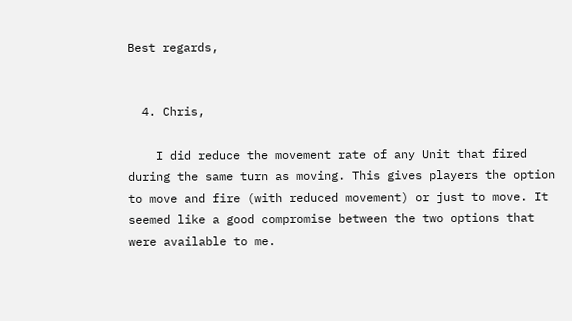Best regards,


  4. Chris,

    I did reduce the movement rate of any Unit that fired during the same turn as moving. This gives players the option to move and fire (with reduced movement) or just to move. It seemed like a good compromise between the two options that were available to me.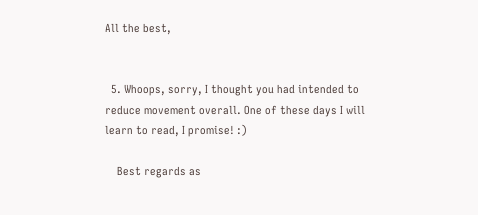All the best,


  5. Whoops, sorry, I thought you had intended to reduce movement overall. One of these days I will learn to read, I promise! :)

    Best regards as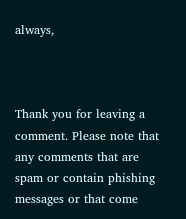always,



Thank you for leaving a comment. Please note that any comments that are spam or contain phishing messages or that come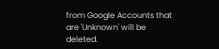from Google Accounts that are 'Unknown' will be deleted.